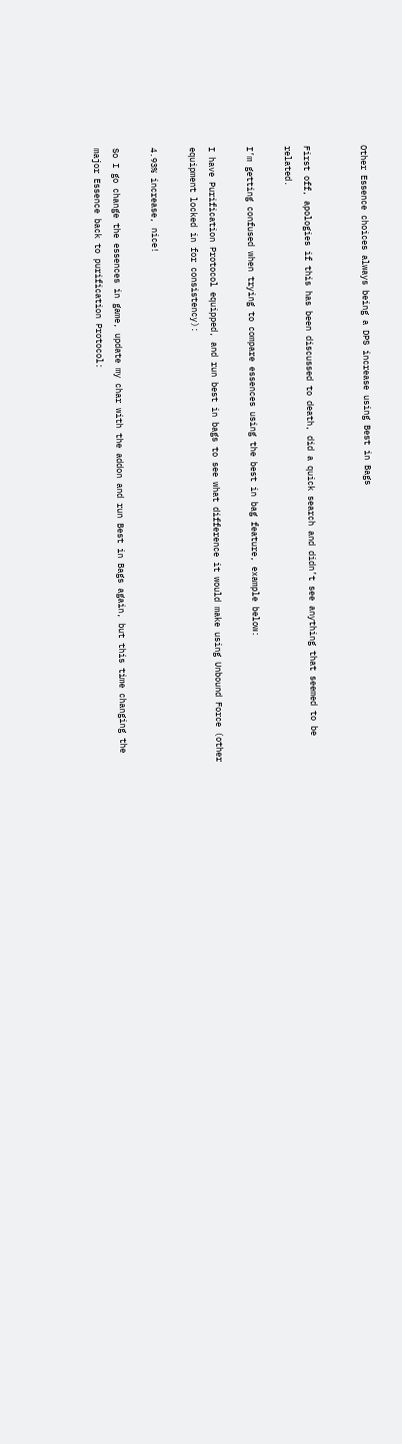Other Essence choices always being a DPS increase using Best in Bags


First off, apologies if this has been discussed to death, did a quick search and didn’t see anything that seemed to be related.

I’m getting confused when trying to compare essences using the best in bag feature, example below:

I have Purification Protocol equipped, and run best in bags to see what difference it would make using Unbound Force (other equipment locked in for consistency):

4.93% increase, nice!

So I go change the essences in game, update my char with the addon and run Best in Bags again, but this time changing the major Essence back to purification Protocol: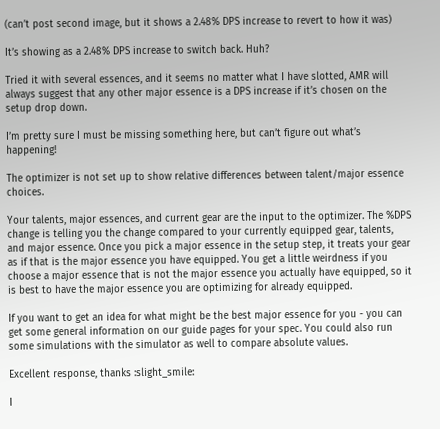(can’t post second image, but it shows a 2.48% DPS increase to revert to how it was)

It’s showing as a 2.48% DPS increase to switch back. Huh?

Tried it with several essences, and it seems no matter what I have slotted, AMR will always suggest that any other major essence is a DPS increase if it’s chosen on the setup drop down.

I’m pretty sure I must be missing something here, but can’t figure out what’s happening!

The optimizer is not set up to show relative differences between talent/major essence choices.

Your talents, major essences, and current gear are the input to the optimizer. The %DPS change is telling you the change compared to your currently equipped gear, talents, and major essence. Once you pick a major essence in the setup step, it treats your gear as if that is the major essence you have equipped. You get a little weirdness if you choose a major essence that is not the major essence you actually have equipped, so it is best to have the major essence you are optimizing for already equipped.

If you want to get an idea for what might be the best major essence for you - you can get some general information on our guide pages for your spec. You could also run some simulations with the simulator as well to compare absolute values.

Excellent response, thanks :slight_smile:

I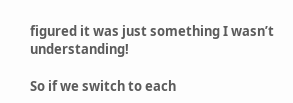figured it was just something I wasn’t understanding!

So if we switch to each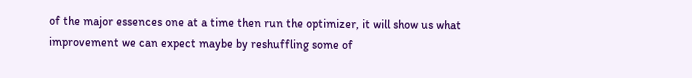of the major essences one at a time then run the optimizer, it will show us what improvement we can expect maybe by reshuffling some of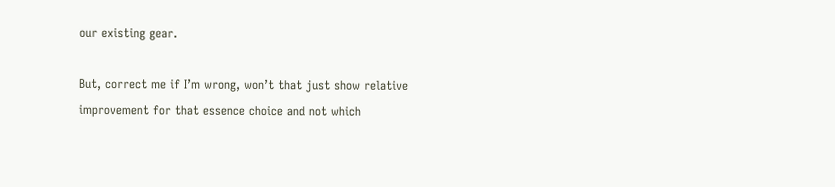our existing gear.

But, correct me if I’m wrong, won’t that just show relative improvement for that essence choice and not which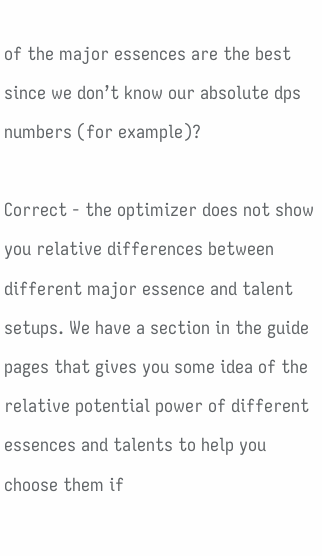of the major essences are the best since we don’t know our absolute dps numbers (for example)?

Correct - the optimizer does not show you relative differences between different major essence and talent setups. We have a section in the guide pages that gives you some idea of the relative potential power of different essences and talents to help you choose them if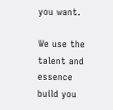you want.

We use the talent and essence build you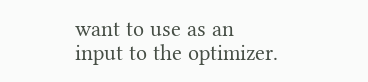want to use as an input to the optimizer.